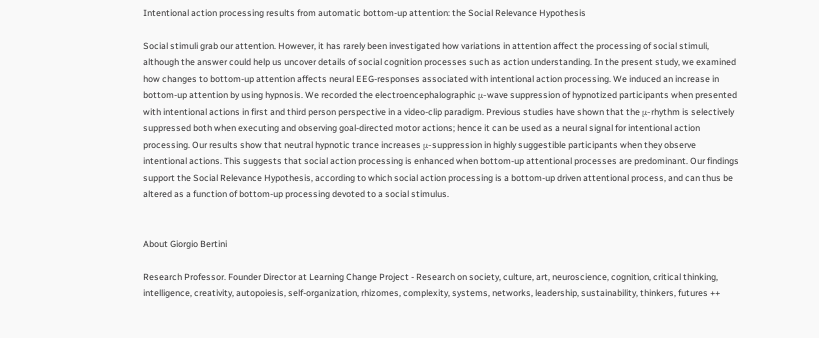Intentional action processing results from automatic bottom-up attention: the Social Relevance Hypothesis

Social stimuli grab our attention. However, it has rarely been investigated how variations in attention affect the processing of social stimuli, although the answer could help us uncover details of social cognition processes such as action understanding. In the present study, we examined how changes to bottom-up attention affects neural EEG-responses associated with intentional action processing. We induced an increase in bottom-up attention by using hypnosis. We recorded the electroencephalographic μ-wave suppression of hypnotized participants when presented with intentional actions in first and third person perspective in a video-clip paradigm. Previous studies have shown that the μ-rhythm is selectively suppressed both when executing and observing goal-directed motor actions; hence it can be used as a neural signal for intentional action processing. Our results show that neutral hypnotic trance increases μ-suppression in highly suggestible participants when they observe intentional actions. This suggests that social action processing is enhanced when bottom-up attentional processes are predominant. Our findings support the Social Relevance Hypothesis, according to which social action processing is a bottom-up driven attentional process, and can thus be altered as a function of bottom-up processing devoted to a social stimulus.


About Giorgio Bertini

Research Professor. Founder Director at Learning Change Project - Research on society, culture, art, neuroscience, cognition, critical thinking, intelligence, creativity, autopoiesis, self-organization, rhizomes, complexity, systems, networks, leadership, sustainability, thinkers, futures ++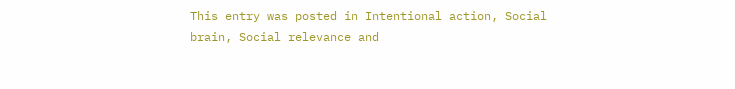This entry was posted in Intentional action, Social brain, Social relevance and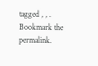tagged , , . Bookmark the permalink.